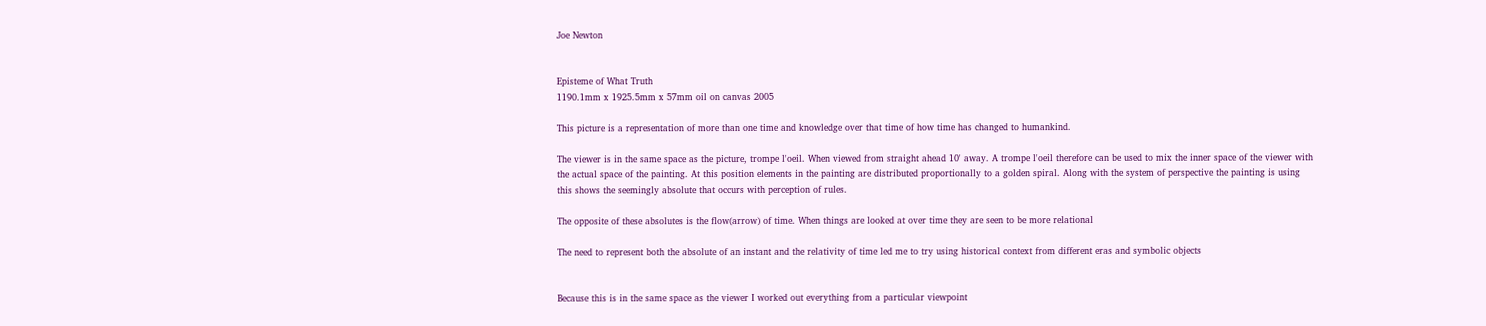Joe Newton


Episteme of What Truth
1190.1mm x 1925.5mm x 57mm oil on canvas 2005

This picture is a representation of more than one time and knowledge over that time of how time has changed to humankind.

The viewer is in the same space as the picture, trompe l'oeil. When viewed from straight ahead 10' away. A trompe l'oeil therefore can be used to mix the inner space of the viewer with the actual space of the painting. At this position elements in the painting are distributed proportionally to a golden spiral. Along with the system of perspective the painting is using this shows the seemingly absolute that occurs with perception of rules.

The opposite of these absolutes is the flow(arrow) of time. When things are looked at over time they are seen to be more relational

The need to represent both the absolute of an instant and the relativity of time led me to try using historical context from different eras and symbolic objects


Because this is in the same space as the viewer I worked out everything from a particular viewpoint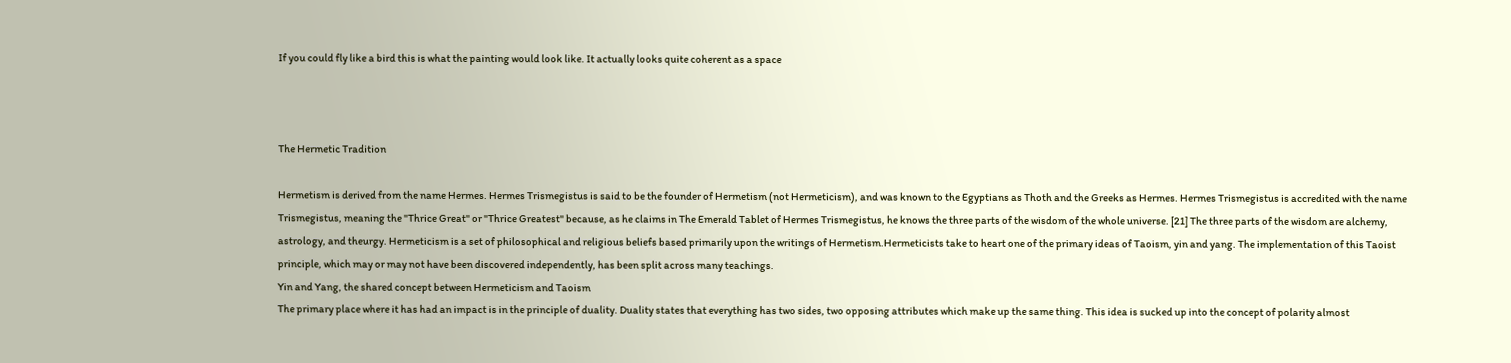If you could fly like a bird this is what the painting would look like. It actually looks quite coherent as a space



The Hermetic Tradition

Hermetism is derived from the name Hermes. Hermes Trismegistus is said to be the founder of Hermetism (not Hermeticism), and was known to the Egyptians as Thoth and the Greeks as Hermes. Hermes Trismegistus is accredited with the name Trismegistus, meaning the "Thrice Great" or "Thrice Greatest" because, as he claims in The Emerald Tablet of Hermes Trismegistus, he knows the three parts of the wisdom of the whole universe. [21] The three parts of the wisdom are alchemy, astrology, and theurgy. Hermeticism is a set of philosophical and religious beliefs based primarily upon the writings of Hermetism.Hermeticists take to heart one of the primary ideas of Taoism, yin and yang. The implementation of this Taoist principle, which may or may not have been discovered independently, has been split across many teachings.
Yin and Yang, the shared concept between Hermeticism and Taoism
The primary place where it has had an impact is in the principle of duality. Duality states that everything has two sides, two opposing attributes which make up the same thing. This idea is sucked up into the concept of polarity almost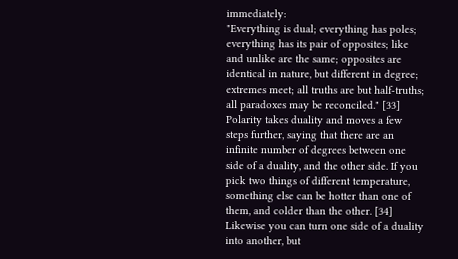immediately:
"Everything is dual; everything has poles; everything has its pair of opposites; like and unlike are the same; opposites are identical in nature, but different in degree; extremes meet; all truths are but half-truths; all paradoxes may be reconciled." [33]
Polarity takes duality and moves a few steps further, saying that there are an infinite number of degrees between one side of a duality, and the other side. If you pick two things of different temperature, something else can be hotter than one of them, and colder than the other. [34] Likewise you can turn one side of a duality into another, but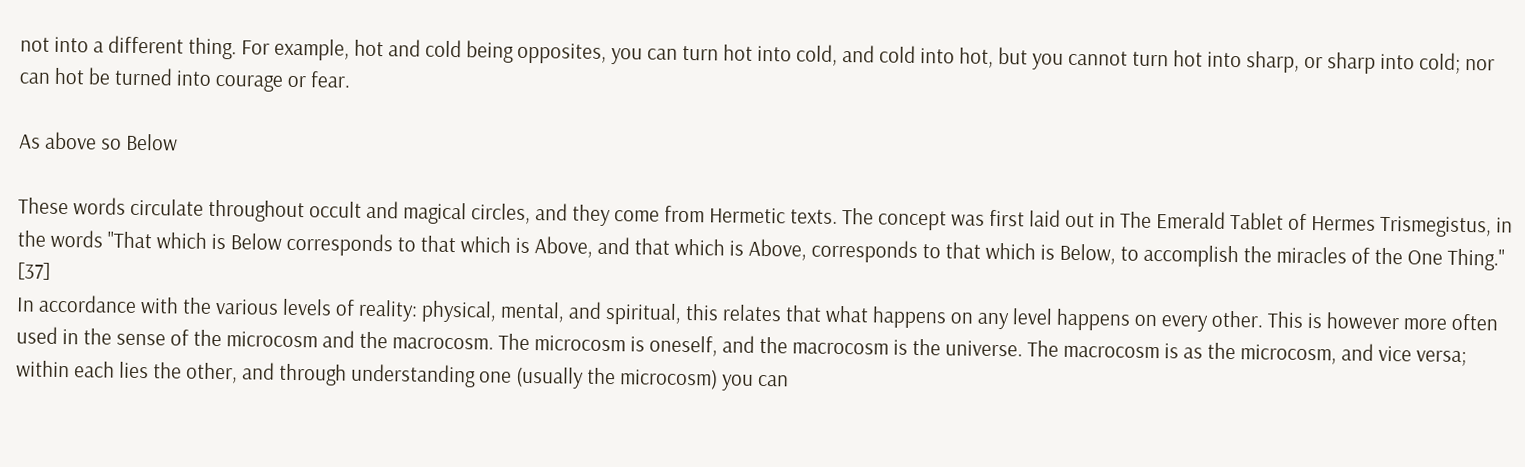not into a different thing. For example, hot and cold being opposites, you can turn hot into cold, and cold into hot, but you cannot turn hot into sharp, or sharp into cold; nor can hot be turned into courage or fear.

As above so Below

These words circulate throughout occult and magical circles, and they come from Hermetic texts. The concept was first laid out in The Emerald Tablet of Hermes Trismegistus, in the words "That which is Below corresponds to that which is Above, and that which is Above, corresponds to that which is Below, to accomplish the miracles of the One Thing." [37]
In accordance with the various levels of reality: physical, mental, and spiritual, this relates that what happens on any level happens on every other. This is however more often used in the sense of the microcosm and the macrocosm. The microcosm is oneself, and the macrocosm is the universe. The macrocosm is as the microcosm, and vice versa; within each lies the other, and through understanding one (usually the microcosm) you can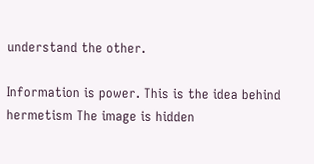understand the other.

Information is power. This is the idea behind hermetism The image is hidden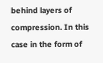behind layers of compression. In this case in the form of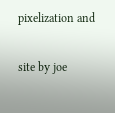pixelization and

site by joe